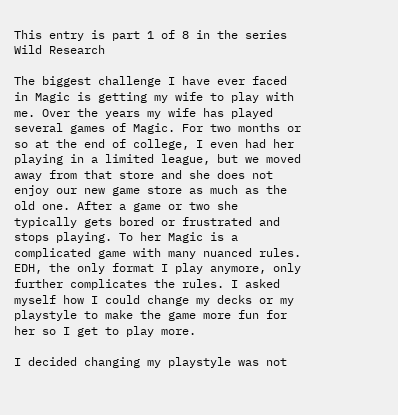This entry is part 1 of 8 in the series Wild Research

The biggest challenge I have ever faced in Magic is getting my wife to play with me. Over the years my wife has played several games of Magic. For two months or so at the end of college, I even had her playing in a limited league, but we moved away from that store and she does not enjoy our new game store as much as the old one. After a game or two she typically gets bored or frustrated and stops playing. To her Magic is a complicated game with many nuanced rules. EDH, the only format I play anymore, only further complicates the rules. I asked myself how I could change my decks or my playstyle to make the game more fun for her so I get to play more.

I decided changing my playstyle was not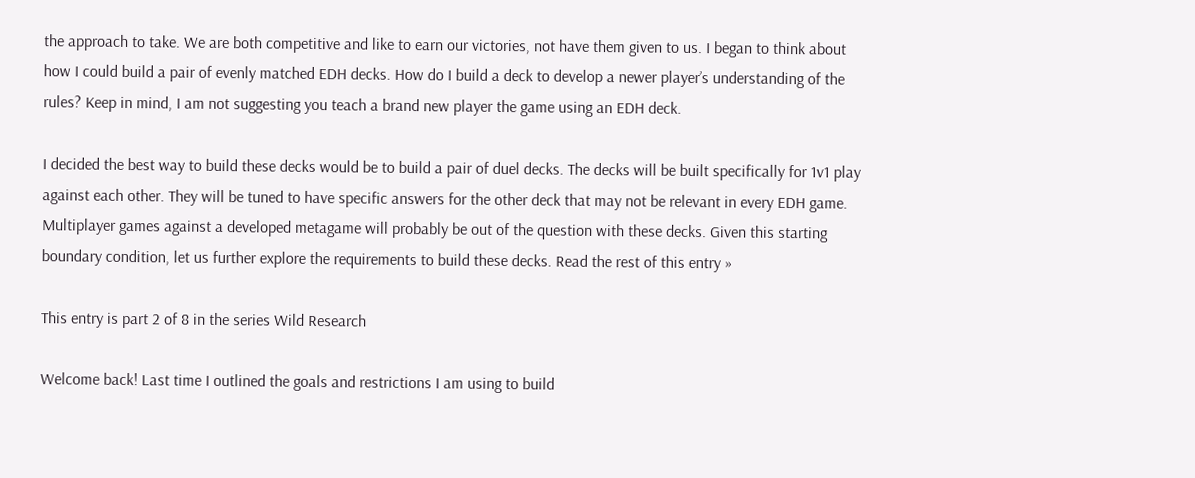the approach to take. We are both competitive and like to earn our victories, not have them given to us. I began to think about how I could build a pair of evenly matched EDH decks. How do I build a deck to develop a newer player’s understanding of the rules? Keep in mind, I am not suggesting you teach a brand new player the game using an EDH deck.

I decided the best way to build these decks would be to build a pair of duel decks. The decks will be built specifically for 1v1 play against each other. They will be tuned to have specific answers for the other deck that may not be relevant in every EDH game. Multiplayer games against a developed metagame will probably be out of the question with these decks. Given this starting boundary condition, let us further explore the requirements to build these decks. Read the rest of this entry »

This entry is part 2 of 8 in the series Wild Research

Welcome back! Last time I outlined the goals and restrictions I am using to build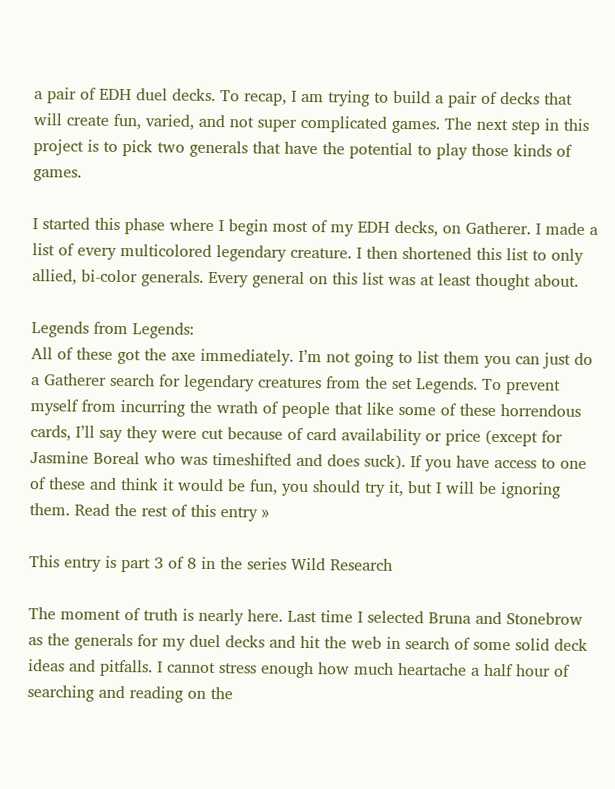a pair of EDH duel decks. To recap, I am trying to build a pair of decks that will create fun, varied, and not super complicated games. The next step in this project is to pick two generals that have the potential to play those kinds of games.

I started this phase where I begin most of my EDH decks, on Gatherer. I made a list of every multicolored legendary creature. I then shortened this list to only allied, bi-color generals. Every general on this list was at least thought about.

Legends from Legends:
All of these got the axe immediately. I’m not going to list them you can just do a Gatherer search for legendary creatures from the set Legends. To prevent myself from incurring the wrath of people that like some of these horrendous cards, I’ll say they were cut because of card availability or price (except for Jasmine Boreal who was timeshifted and does suck). If you have access to one of these and think it would be fun, you should try it, but I will be ignoring them. Read the rest of this entry »

This entry is part 3 of 8 in the series Wild Research

The moment of truth is nearly here. Last time I selected Bruna and Stonebrow as the generals for my duel decks and hit the web in search of some solid deck ideas and pitfalls. I cannot stress enough how much heartache a half hour of searching and reading on the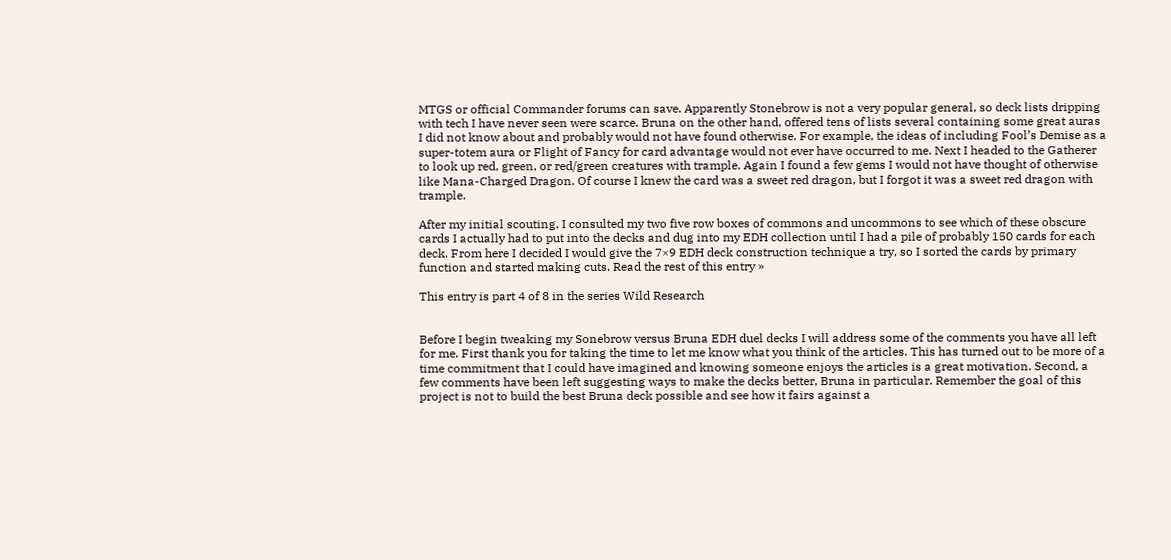MTGS or official Commander forums can save. Apparently Stonebrow is not a very popular general, so deck lists dripping with tech I have never seen were scarce. Bruna on the other hand, offered tens of lists several containing some great auras I did not know about and probably would not have found otherwise. For example, the ideas of including Fool’s Demise as a super-totem aura or Flight of Fancy for card advantage would not ever have occurred to me. Next I headed to the Gatherer to look up red, green, or red/green creatures with trample. Again I found a few gems I would not have thought of otherwise like Mana-Charged Dragon. Of course I knew the card was a sweet red dragon, but I forgot it was a sweet red dragon with trample.

After my initial scouting, I consulted my two five row boxes of commons and uncommons to see which of these obscure cards I actually had to put into the decks and dug into my EDH collection until I had a pile of probably 150 cards for each deck. From here I decided I would give the 7×9 EDH deck construction technique a try, so I sorted the cards by primary function and started making cuts. Read the rest of this entry »

This entry is part 4 of 8 in the series Wild Research


Before I begin tweaking my Sonebrow versus Bruna EDH duel decks I will address some of the comments you have all left for me. First thank you for taking the time to let me know what you think of the articles. This has turned out to be more of a time commitment that I could have imagined and knowing someone enjoys the articles is a great motivation. Second, a few comments have been left suggesting ways to make the decks better, Bruna in particular. Remember the goal of this project is not to build the best Bruna deck possible and see how it fairs against a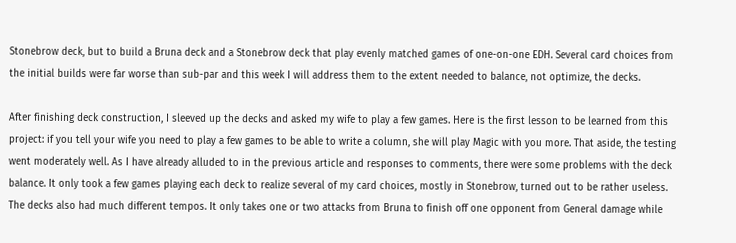Stonebrow deck, but to build a Bruna deck and a Stonebrow deck that play evenly matched games of one-on-one EDH. Several card choices from the initial builds were far worse than sub-par and this week I will address them to the extent needed to balance, not optimize, the decks.

After finishing deck construction, I sleeved up the decks and asked my wife to play a few games. Here is the first lesson to be learned from this project: if you tell your wife you need to play a few games to be able to write a column, she will play Magic with you more. That aside, the testing went moderately well. As I have already alluded to in the previous article and responses to comments, there were some problems with the deck balance. It only took a few games playing each deck to realize several of my card choices, mostly in Stonebrow, turned out to be rather useless. The decks also had much different tempos. It only takes one or two attacks from Bruna to finish off one opponent from General damage while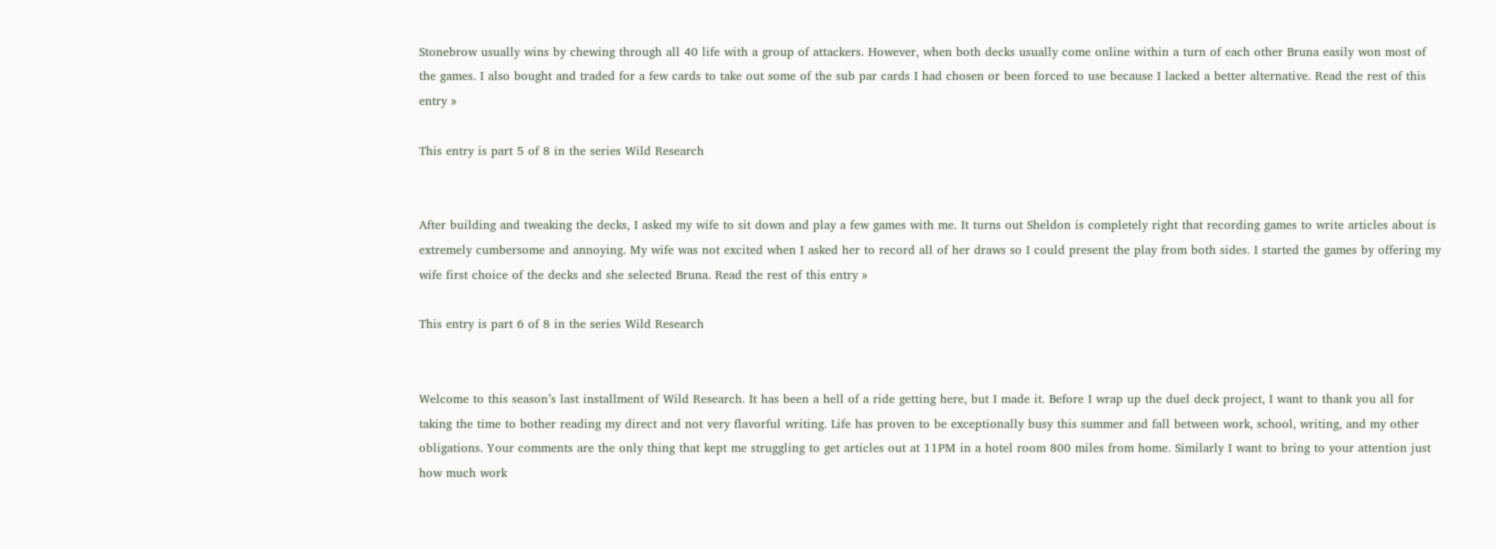Stonebrow usually wins by chewing through all 40 life with a group of attackers. However, when both decks usually come online within a turn of each other Bruna easily won most of the games. I also bought and traded for a few cards to take out some of the sub par cards I had chosen or been forced to use because I lacked a better alternative. Read the rest of this entry »

This entry is part 5 of 8 in the series Wild Research


After building and tweaking the decks, I asked my wife to sit down and play a few games with me. It turns out Sheldon is completely right that recording games to write articles about is extremely cumbersome and annoying. My wife was not excited when I asked her to record all of her draws so I could present the play from both sides. I started the games by offering my wife first choice of the decks and she selected Bruna. Read the rest of this entry »

This entry is part 6 of 8 in the series Wild Research


Welcome to this season’s last installment of Wild Research. It has been a hell of a ride getting here, but I made it. Before I wrap up the duel deck project, I want to thank you all for taking the time to bother reading my direct and not very flavorful writing. Life has proven to be exceptionally busy this summer and fall between work, school, writing, and my other obligations. Your comments are the only thing that kept me struggling to get articles out at 11PM in a hotel room 800 miles from home. Similarly I want to bring to your attention just how much work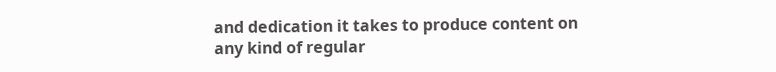and dedication it takes to produce content on any kind of regular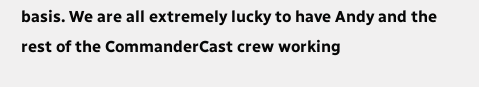basis. We are all extremely lucky to have Andy and the rest of the CommanderCast crew working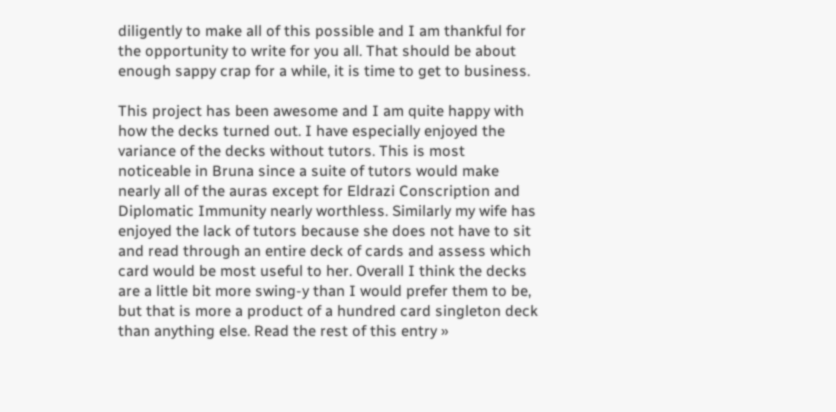diligently to make all of this possible and I am thankful for the opportunity to write for you all. That should be about enough sappy crap for a while, it is time to get to business.

This project has been awesome and I am quite happy with how the decks turned out. I have especially enjoyed the variance of the decks without tutors. This is most noticeable in Bruna since a suite of tutors would make nearly all of the auras except for Eldrazi Conscription and Diplomatic Immunity nearly worthless. Similarly my wife has enjoyed the lack of tutors because she does not have to sit and read through an entire deck of cards and assess which card would be most useful to her. Overall I think the decks are a little bit more swing-y than I would prefer them to be, but that is more a product of a hundred card singleton deck than anything else. Read the rest of this entry »